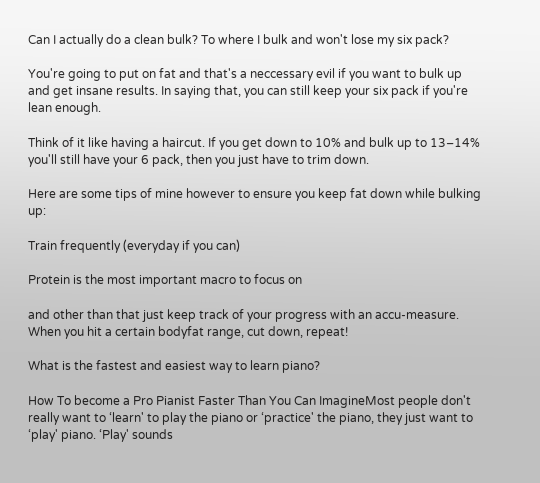Can I actually do a clean bulk? To where I bulk and won't lose my six pack?

You're going to put on fat and that's a neccessary evil if you want to bulk up and get insane results. In saying that, you can still keep your six pack if you're lean enough.

Think of it like having a haircut. If you get down to 10% and bulk up to 13–14% you'll still have your 6 pack, then you just have to trim down.

Here are some tips of mine however to ensure you keep fat down while bulking up:

Train frequently (everyday if you can)

Protein is the most important macro to focus on

and other than that just keep track of your progress with an accu-measure. When you hit a certain bodyfat range, cut down, repeat!

What is the fastest and easiest way to learn piano?

How To become a Pro Pianist Faster Than You Can ImagineMost people don't really want to ‘learn' to play the piano or ‘practice' the piano, they just want to ‘play' piano. ‘Play' sounds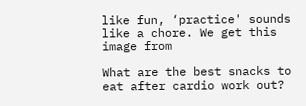like fun, ‘practice' sounds like a chore. We get this image from

What are the best snacks to eat after cardio work out?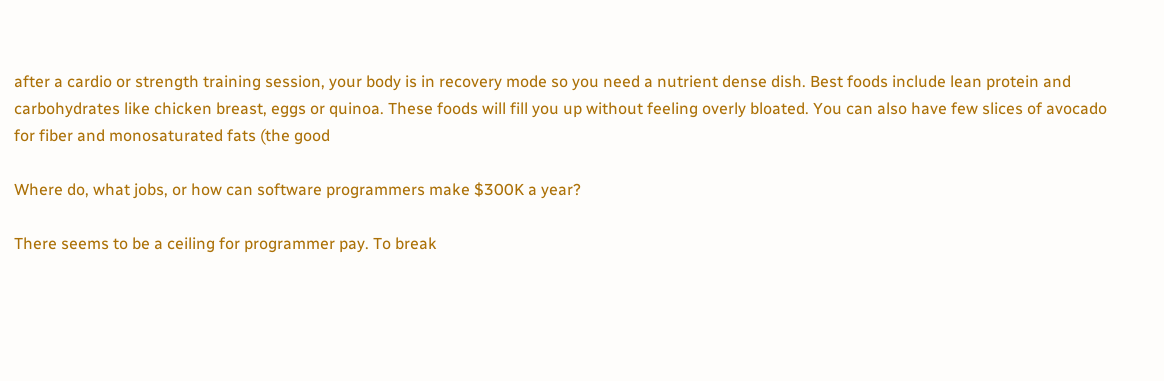after a cardio or strength training session, your body is in recovery mode so you need a nutrient dense dish. Best foods include lean protein and carbohydrates like chicken breast, eggs or quinoa. These foods will fill you up without feeling overly bloated. You can also have few slices of avocado for fiber and monosaturated fats (the good

Where do, what jobs, or how can software programmers make $300K a year?

There seems to be a ceiling for programmer pay. To break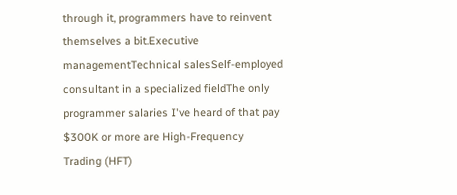through it, programmers have to reinvent themselves a bit.Executive managementTechnical salesSelf-employed consultant in a specialized fieldThe only programmer salaries I've heard of that pay $300K or more are High-Frequency Trading (HFT)